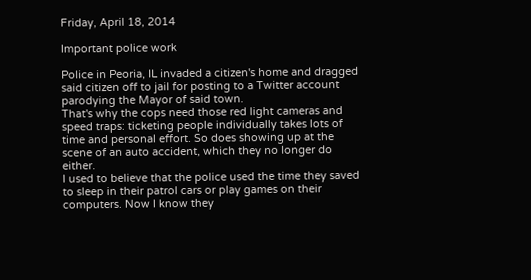Friday, April 18, 2014

Important police work

Police in Peoria, IL invaded a citizen's home and dragged said citizen off to jail for posting to a Twitter account parodying the Mayor of said town.
That's why the cops need those red light cameras and speed traps: ticketing people individually takes lots of time and personal effort. So does showing up at the scene of an auto accident, which they no longer do either.
I used to believe that the police used the time they saved to sleep in their patrol cars or play games on their computers. Now I know they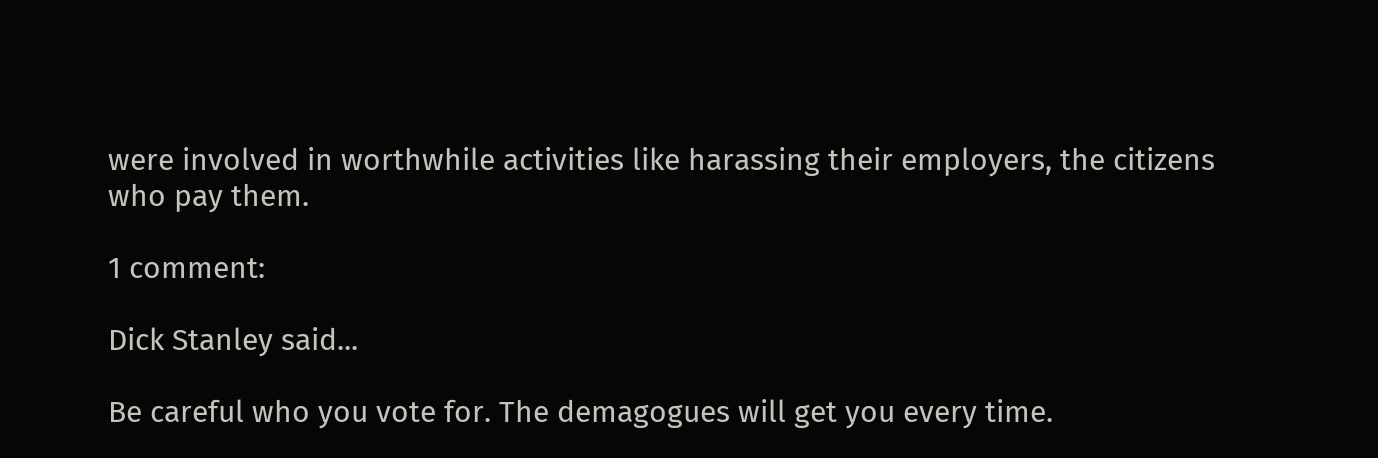were involved in worthwhile activities like harassing their employers, the citizens who pay them.

1 comment:

Dick Stanley said...

Be careful who you vote for. The demagogues will get you every time.